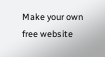Make your own free website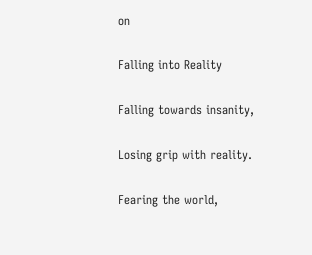on

Falling into Reality

Falling towards insanity,

Losing grip with reality.

Fearing the world,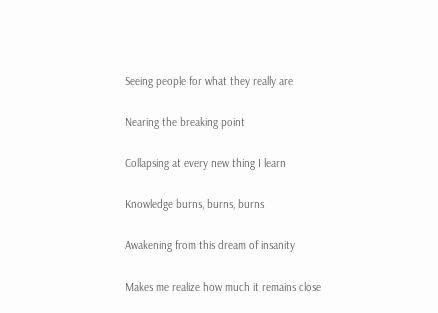Seeing people for what they really are

Nearing the breaking point

Collapsing at every new thing I learn

Knowledge burns, burns, burns

Awakening from this dream of insanity

Makes me realize how much it remains close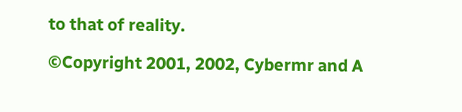to that of reality.

©Copyright 2001, 2002, Cybermr and A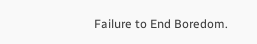Failure to End Boredom.